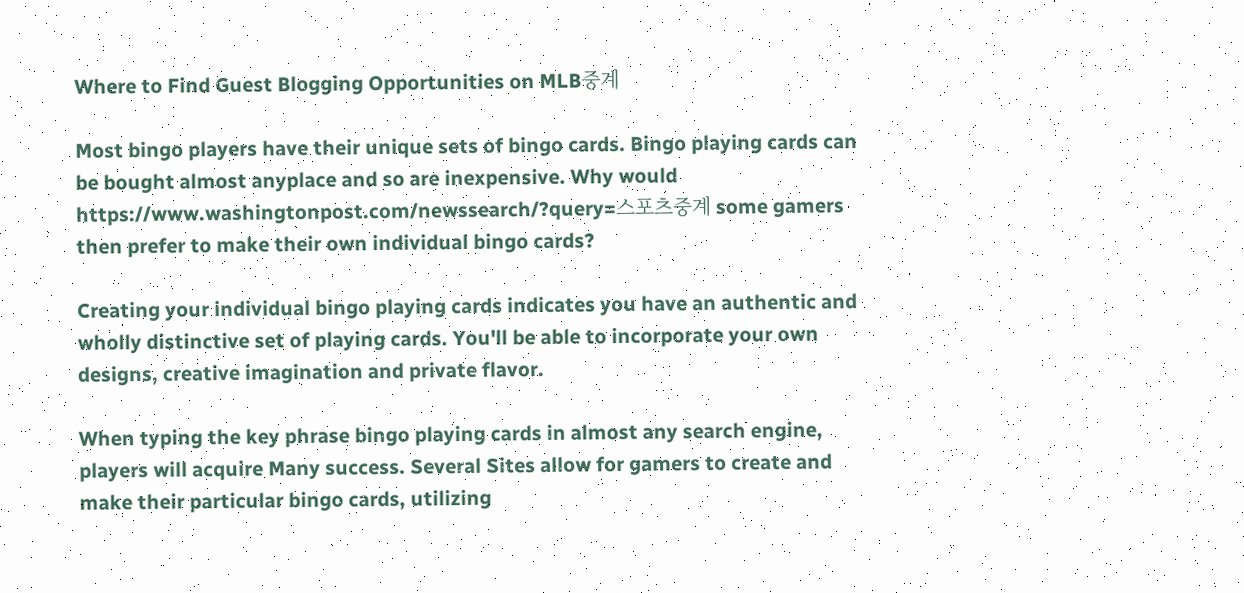Where to Find Guest Blogging Opportunities on MLB중계

Most bingo players have their unique sets of bingo cards. Bingo playing cards can be bought almost anyplace and so are inexpensive. Why would https://www.washingtonpost.com/newssearch/?query=스포츠중계 some gamers then prefer to make their own individual bingo cards?

Creating your individual bingo playing cards indicates you have an authentic and wholly distinctive set of playing cards. You'll be able to incorporate your own designs, creative imagination and private flavor.

When typing the key phrase bingo playing cards in almost any search engine, players will acquire Many success. Several Sites allow for gamers to create and make their particular bingo cards, utilizing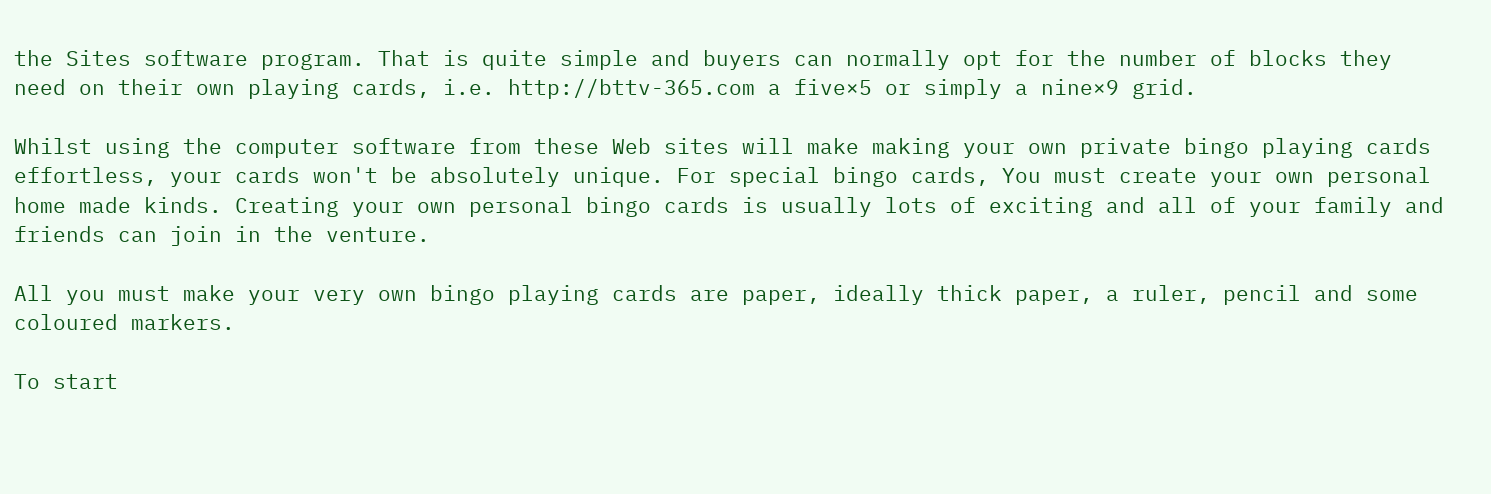the Sites software program. That is quite simple and buyers can normally opt for the number of blocks they need on their own playing cards, i.e. http://bttv-365.com a five×5 or simply a nine×9 grid.

Whilst using the computer software from these Web sites will make making your own private bingo playing cards effortless, your cards won't be absolutely unique. For special bingo cards, You must create your own personal home made kinds. Creating your own personal bingo cards is usually lots of exciting and all of your family and friends can join in the venture.

All you must make your very own bingo playing cards are paper, ideally thick paper, a ruler, pencil and some coloured markers.

To start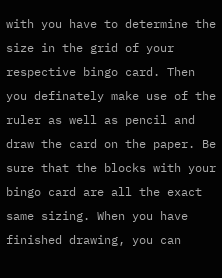with you have to determine the size in the grid of your respective bingo card. Then you definately make use of the ruler as well as pencil and draw the card on the paper. Be sure that the blocks with your bingo card are all the exact same sizing. When you have finished drawing, you can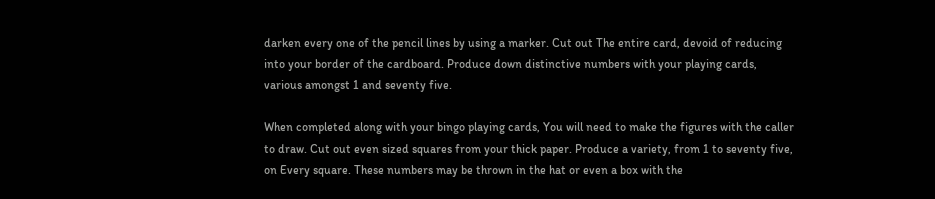darken every one of the pencil lines by using a marker. Cut out The entire card, devoid of reducing into your border of the cardboard. Produce down distinctive numbers with your playing cards, various amongst 1 and seventy five.

When completed along with your bingo playing cards, You will need to make the figures with the caller to draw. Cut out even sized squares from your thick paper. Produce a variety, from 1 to seventy five, on Every square. These numbers may be thrown in the hat or even a box with the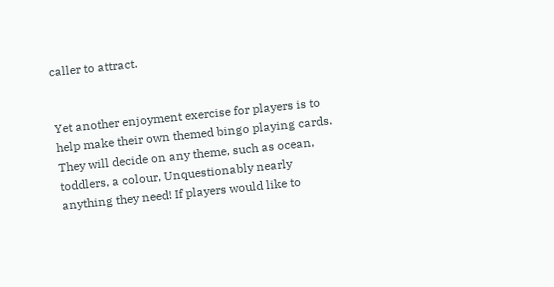caller to attract.


Yet another enjoyment exercise for players is to help make their own themed bingo playing cards. They will decide on any theme, such as ocean, toddlers, a colour, Unquestionably nearly anything they need! If players would like to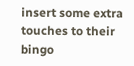insert some extra touches to their bingo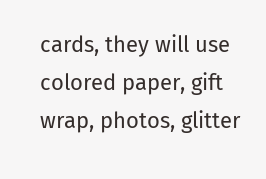cards, they will use colored paper, gift wrap, photos, glitter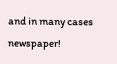and in many cases newspaper!